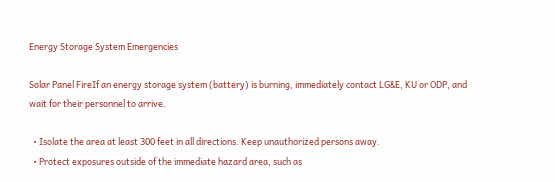Energy Storage System Emergencies

Solar Panel FireIf an energy storage system (battery) is burning, immediately contact LG&E, KU or ODP, and wait for their personnel to arrive.

  • Isolate the area at least 300 feet in all directions. Keep unauthorized persons away.
  • Protect exposures outside of the immediate hazard area, such as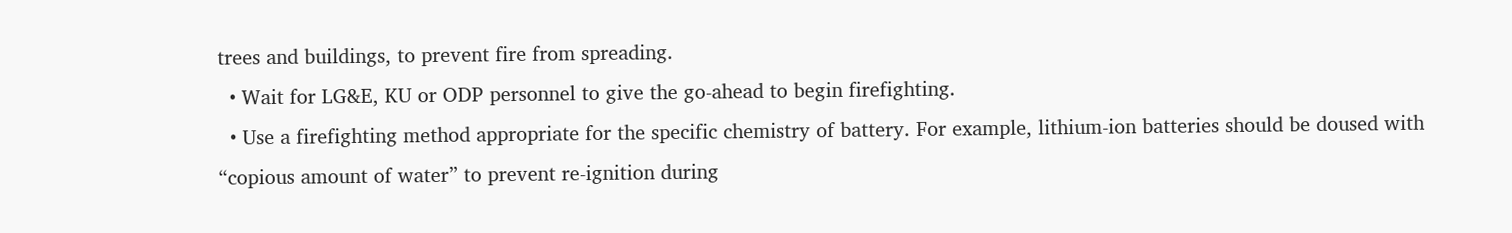trees and buildings, to prevent fire from spreading.
  • Wait for LG&E, KU or ODP personnel to give the go-ahead to begin firefighting.
  • Use a firefighting method appropriate for the specific chemistry of battery. For example, lithium-ion batteries should be doused with “copious amount of water” to prevent re-ignition during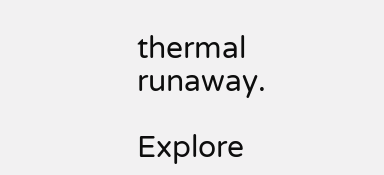thermal runaway.

Explore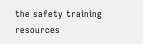the safety training resources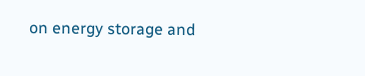on energy storage and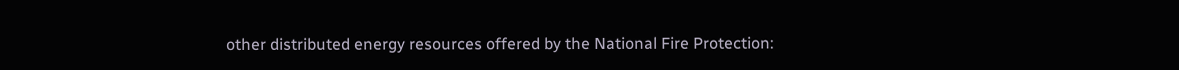other distributed energy resources offered by the National Fire Protection: